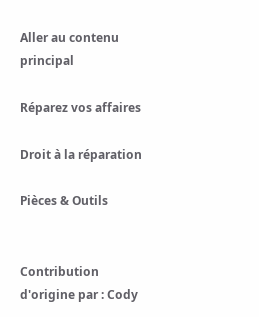Aller au contenu principal

Réparez vos affaires

Droit à la réparation

Pièces & Outils


Contribution d'origine par : Cody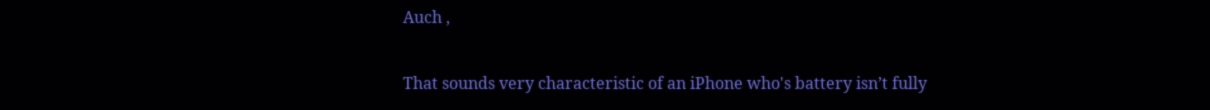Auch ,


That sounds very characteristic of an iPhone who's battery isn’t fully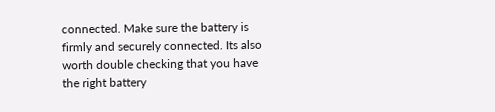connected. Make sure the battery is firmly and securely connected. Its also worth double checking that you have the right battery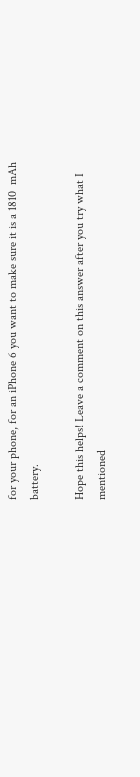for your phone, for an iPhone 6 you want to make sure it is a 1810  mAh battery.

Hope this helps! Leave a comment on this answer after you try what I mentioned